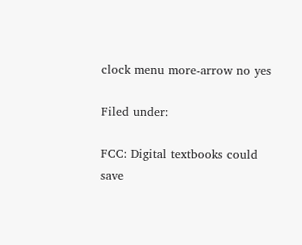clock menu more-arrow no yes

Filed under:

FCC: Digital textbooks could save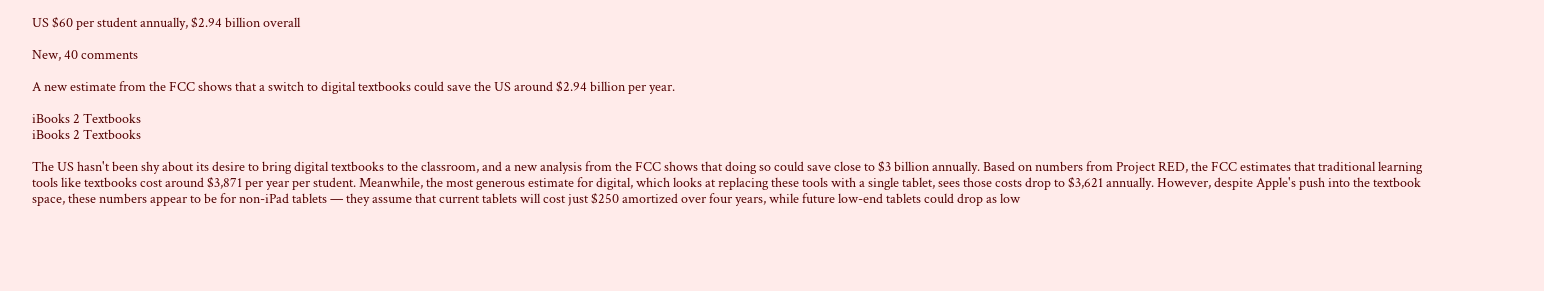US $60 per student annually, $2.94 billion overall

New, 40 comments

A new estimate from the FCC shows that a switch to digital textbooks could save the US around $2.94 billion per year.

iBooks 2 Textbooks
iBooks 2 Textbooks

The US hasn't been shy about its desire to bring digital textbooks to the classroom, and a new analysis from the FCC shows that doing so could save close to $3 billion annually. Based on numbers from Project RED, the FCC estimates that traditional learning tools like textbooks cost around $3,871 per year per student. Meanwhile, the most generous estimate for digital, which looks at replacing these tools with a single tablet, sees those costs drop to $3,621 annually. However, despite Apple's push into the textbook space, these numbers appear to be for non-iPad tablets — they assume that current tablets will cost just $250 amortized over four years, while future low-end tablets could drop as low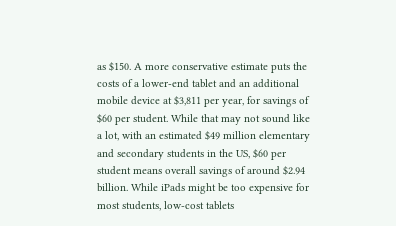as $150. A more conservative estimate puts the costs of a lower-end tablet and an additional mobile device at $3,811 per year, for savings of $60 per student. While that may not sound like a lot, with an estimated $49 million elementary and secondary students in the US, $60 per student means overall savings of around $2.94 billion. While iPads might be too expensive for most students, low-cost tablets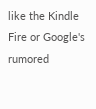like the Kindle Fire or Google's rumored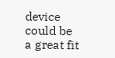device could be a great fit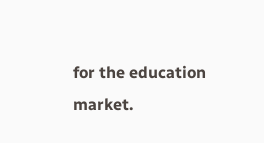for the education market.